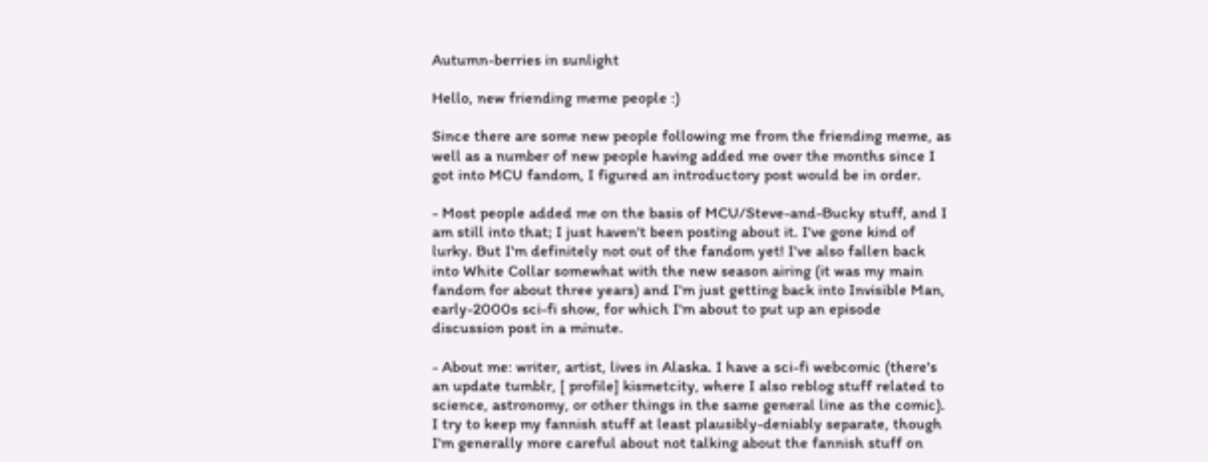Autumn-berries in sunlight

Hello, new friending meme people :)

Since there are some new people following me from the friending meme, as well as a number of new people having added me over the months since I got into MCU fandom, I figured an introductory post would be in order.

- Most people added me on the basis of MCU/Steve-and-Bucky stuff, and I am still into that; I just haven't been posting about it. I've gone kind of lurky. But I'm definitely not out of the fandom yet! I've also fallen back into White Collar somewhat with the new season airing (it was my main fandom for about three years) and I'm just getting back into Invisible Man, early-2000s sci-fi show, for which I'm about to put up an episode discussion post in a minute.

- About me: writer, artist, lives in Alaska. I have a sci-fi webcomic (there's an update tumblr, [ profile] kismetcity, where I also reblog stuff related to science, astronomy, or other things in the same general line as the comic). I try to keep my fannish stuff at least plausibly-deniably separate, though I'm generally more careful about not talking about the fannish stuff on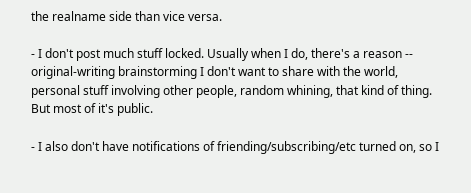the realname side than vice versa.

- I don't post much stuff locked. Usually when I do, there's a reason -- original-writing brainstorming I don't want to share with the world, personal stuff involving other people, random whining, that kind of thing. But most of it's public.

- I also don't have notifications of friending/subscribing/etc turned on, so I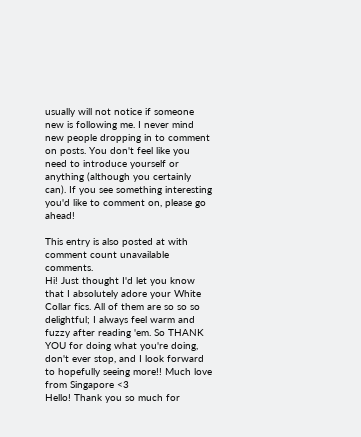usually will not notice if someone new is following me. I never mind new people dropping in to comment on posts. You don't feel like you need to introduce yourself or anything (although you certainly can). If you see something interesting you'd like to comment on, please go ahead!

This entry is also posted at with comment count unavailable comments.
Hi! Just thought I'd let you know that I absolutely adore your White Collar fics. All of them are so so so delightful; I always feel warm and fuzzy after reading 'em. So THANK YOU for doing what you're doing, don't ever stop, and I look forward to hopefully seeing more!! Much love from Singapore <3
Hello! Thank you so much for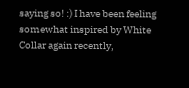saying so! :) I have been feeling somewhat inspired by White Collar again recently,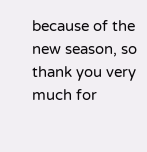because of the new season, so thank you very much for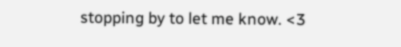stopping by to let me know. <3